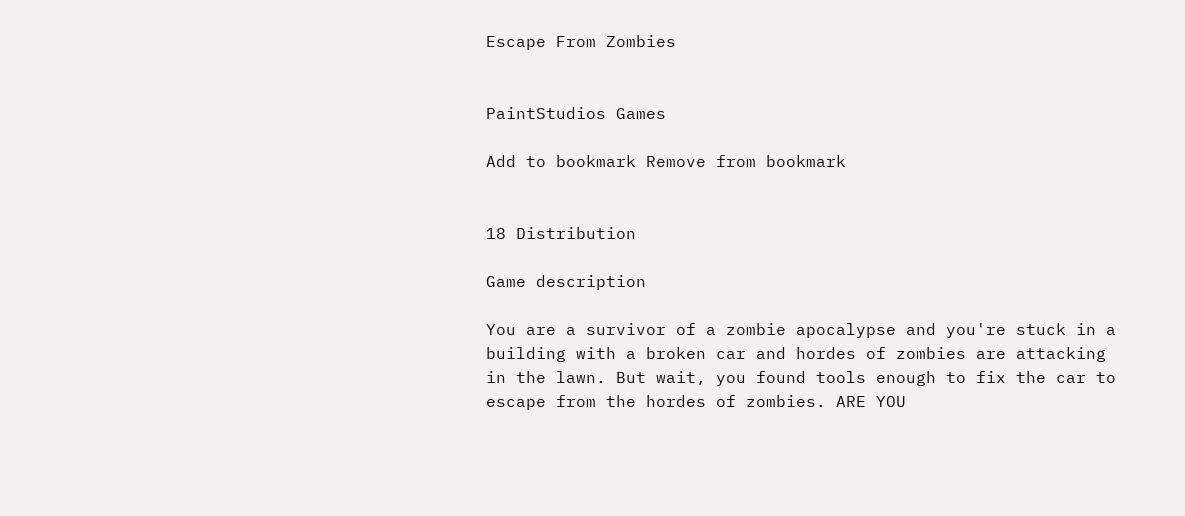Escape From Zombies


PaintStudios Games

Add to bookmark Remove from bookmark


18 Distribution

Game description

You are a survivor of a zombie apocalypse and you're stuck in a building with a broken car and hordes of zombies are attacking in the lawn. But wait, you found tools enough to fix the car to escape from the hordes of zombies. ARE YOU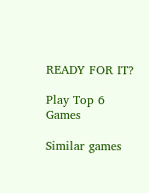READY FOR IT?

Play Top 6 Games

Similar games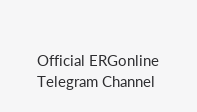Official ERGonline Telegram Channel